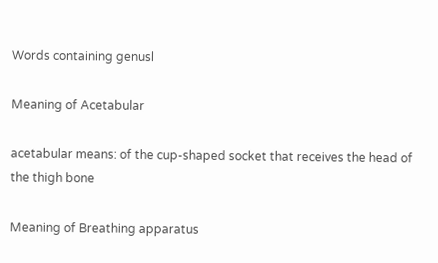Words containing genusl

Meaning of Acetabular

acetabular means: of the cup-shaped socket that receives the head of the thigh bone

Meaning of Breathing apparatus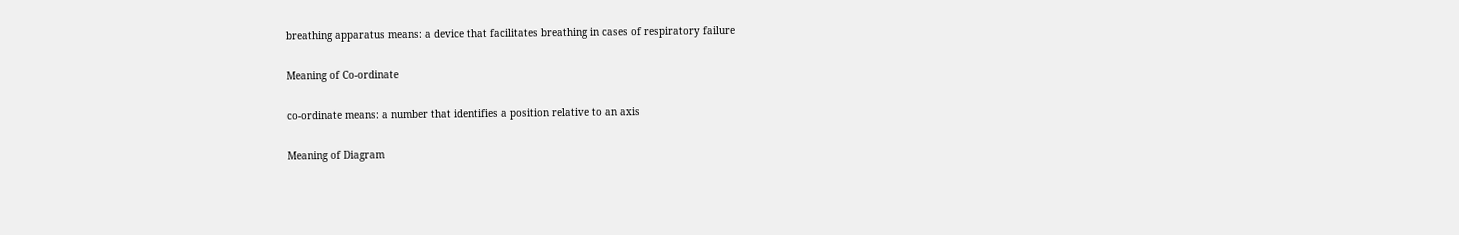breathing apparatus means: a device that facilitates breathing in cases of respiratory failure

Meaning of Co-ordinate

co-ordinate means: a number that identifies a position relative to an axis

Meaning of Diagram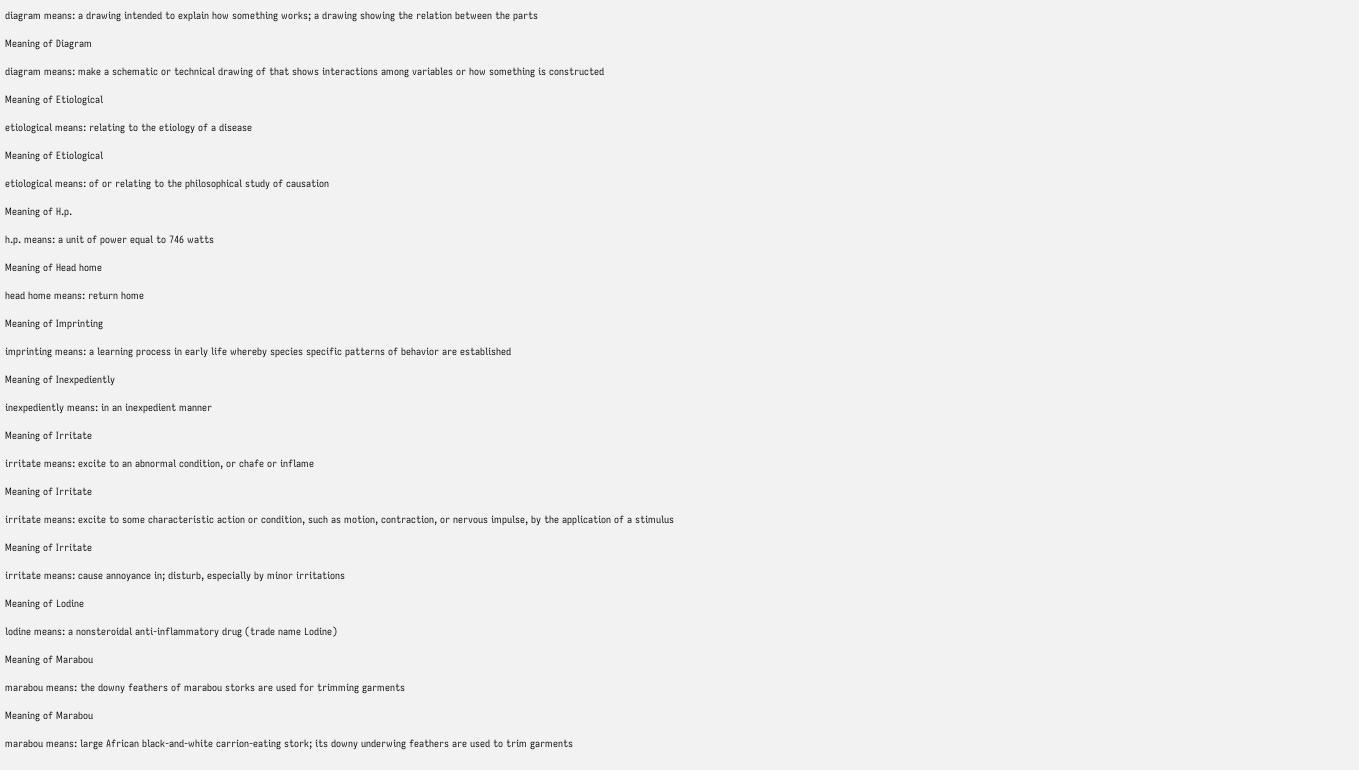diagram means: a drawing intended to explain how something works; a drawing showing the relation between the parts

Meaning of Diagram

diagram means: make a schematic or technical drawing of that shows interactions among variables or how something is constructed

Meaning of Etiological

etiological means: relating to the etiology of a disease

Meaning of Etiological

etiological means: of or relating to the philosophical study of causation

Meaning of H.p.

h.p. means: a unit of power equal to 746 watts

Meaning of Head home

head home means: return home

Meaning of Imprinting

imprinting means: a learning process in early life whereby species specific patterns of behavior are established

Meaning of Inexpediently

inexpediently means: in an inexpedient manner

Meaning of Irritate

irritate means: excite to an abnormal condition, or chafe or inflame

Meaning of Irritate

irritate means: excite to some characteristic action or condition, such as motion, contraction, or nervous impulse, by the application of a stimulus

Meaning of Irritate

irritate means: cause annoyance in; disturb, especially by minor irritations

Meaning of Lodine

lodine means: a nonsteroidal anti-inflammatory drug (trade name Lodine)

Meaning of Marabou

marabou means: the downy feathers of marabou storks are used for trimming garments

Meaning of Marabou

marabou means: large African black-and-white carrion-eating stork; its downy underwing feathers are used to trim garments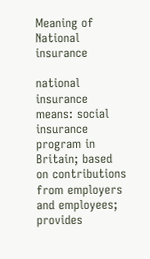Meaning of National insurance

national insurance means: social insurance program in Britain; based on contributions from employers and employees; provides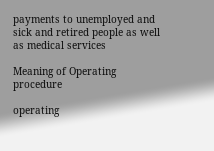payments to unemployed and sick and retired people as well as medical services

Meaning of Operating procedure

operating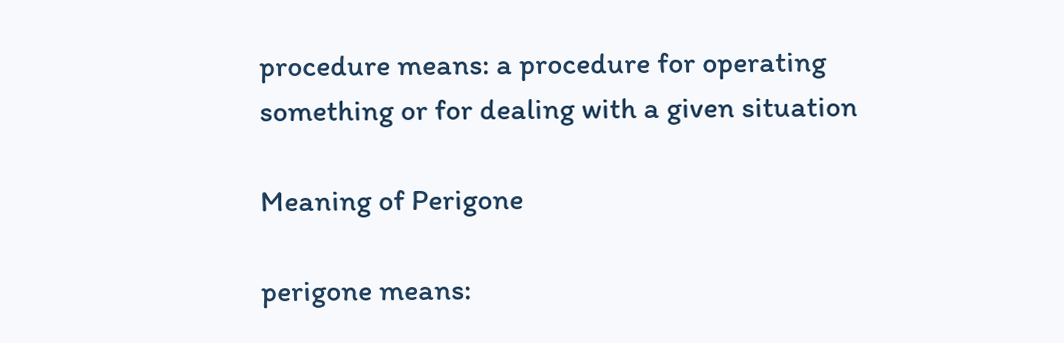procedure means: a procedure for operating something or for dealing with a given situation

Meaning of Perigone

perigone means: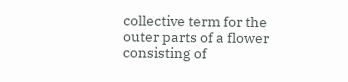collective term for the outer parts of a flower consisting of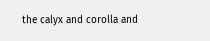the calyx and corolla and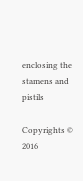enclosing the stamens and pistils

Copyrights © 2016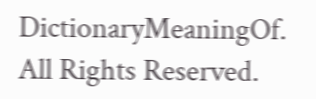DictionaryMeaningOf. All Rights Reserved.